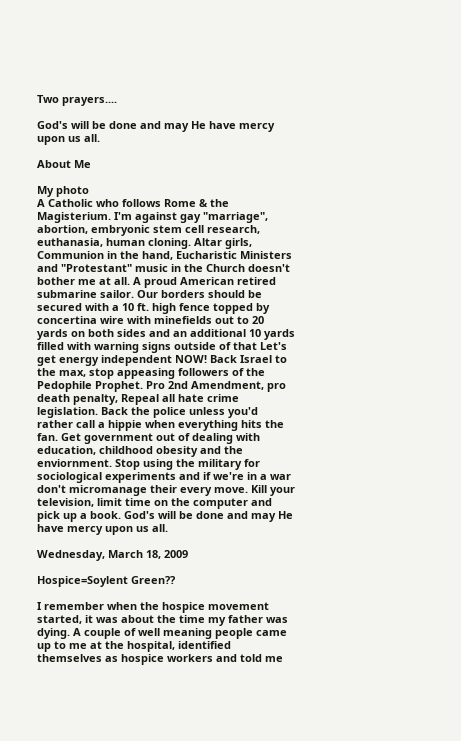Two prayers....

God's will be done and may He have mercy upon us all.

About Me

My photo
A Catholic who follows Rome & the Magisterium. I'm against gay "marriage", abortion, embryonic stem cell research, euthanasia, human cloning. Altar girls, Communion in the hand, Eucharistic Ministers and "Protestant" music in the Church doesn't bother me at all. A proud American retired submarine sailor. Our borders should be secured with a 10 ft. high fence topped by concertina wire with minefields out to 20 yards on both sides and an additional 10 yards filled with warning signs outside of that Let's get energy independent NOW! Back Israel to the max, stop appeasing followers of the Pedophile Prophet. Pro 2nd Amendment, pro death penalty, Repeal all hate crime legislation. Back the police unless you'd rather call a hippie when everything hits the fan. Get government out of dealing with education, childhood obesity and the enviornment. Stop using the military for sociological experiments and if we're in a war don't micromanage their every move. Kill your television, limit time on the computer and pick up a book. God's will be done and may He have mercy upon us all.

Wednesday, March 18, 2009

Hospice=Soylent Green??

I remember when the hospice movement started, it was about the time my father was dying. A couple of well meaning people came up to me at the hospital, identified themselves as hospice workers and told me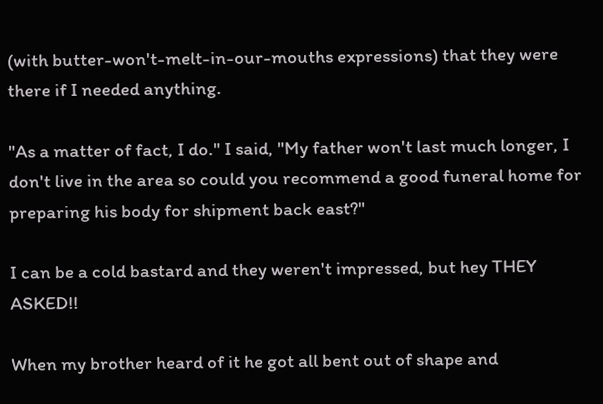(with butter-won't-melt-in-our-mouths expressions) that they were there if I needed anything.

"As a matter of fact, I do." I said, "My father won't last much longer, I don't live in the area so could you recommend a good funeral home for preparing his body for shipment back east?"

I can be a cold bastard and they weren't impressed, but hey THEY ASKED!!

When my brother heard of it he got all bent out of shape and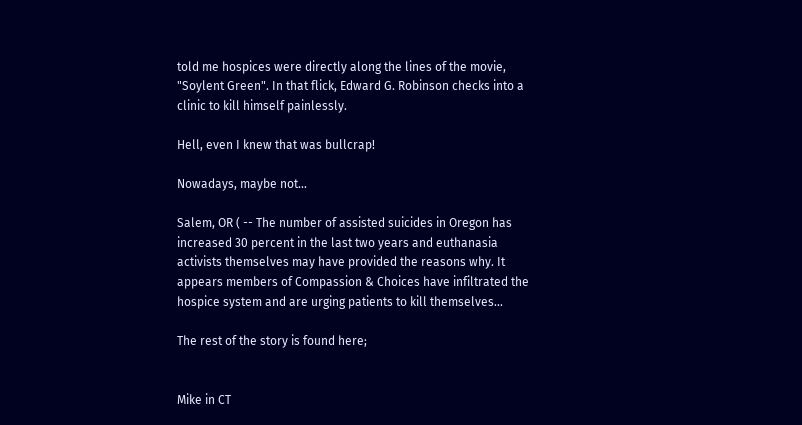told me hospices were directly along the lines of the movie, "Soylent Green". In that flick, Edward G. Robinson checks into a clinic to kill himself painlessly.

Hell, even I knew that was bullcrap!

Nowadays, maybe not...

Salem, OR ( -- The number of assisted suicides in Oregon has increased 30 percent in the last two years and euthanasia activists themselves may have provided the reasons why. It appears members of Compassion & Choices have infiltrated the hospice system and are urging patients to kill themselves...

The rest of the story is found here;


Mike in CT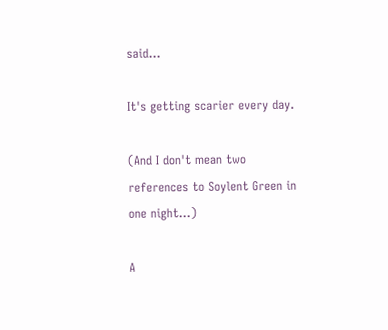said...

It's getting scarier every day.

(And I don't mean two references to Soylent Green in one night...)

A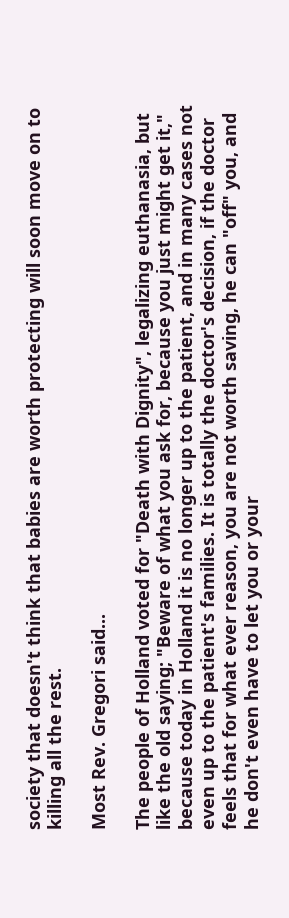society that doesn't think that babies are worth protecting will soon move on to killing all the rest.

Most Rev. Gregori said...

The people of Holland voted for "Death with Dignity", legalizing euthanasia, but like the old saying; "Beware of what you ask for, because you just might get it," because today in Holland it is no longer up to the patient, and in many cases not even up to the patient's families. It is totally the doctor's decision, if the doctor feels that for what ever reason, you are not worth saving, he can "off" you, and he don't even have to let you or your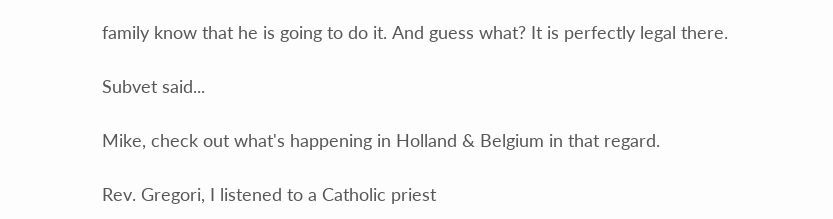family know that he is going to do it. And guess what? It is perfectly legal there.

Subvet said...

Mike, check out what's happening in Holland & Belgium in that regard.

Rev. Gregori, I listened to a Catholic priest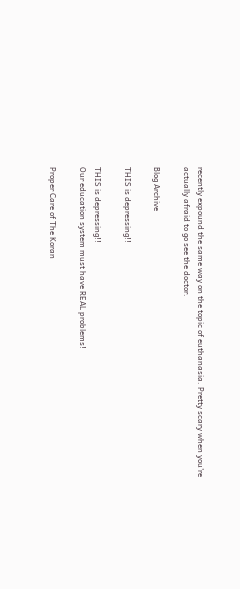recently expound the same way on the topic of euthanasia. Pretty scary when you're actually afraid to go see the doctor.

Blog Archive

THIS is depressing!!

THIS is depressing!!
Our education system must have REAL problems!

Proper Care of The Koran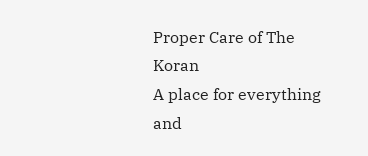Proper Care of The Koran
A place for everything and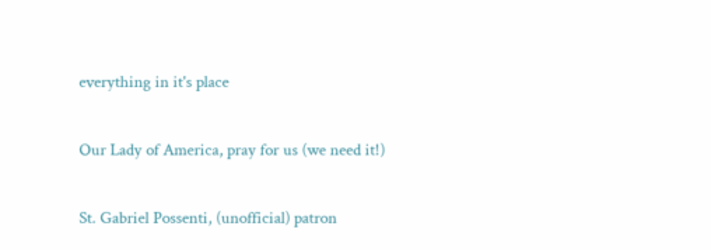everything in it's place

Our Lady of America, pray for us (we need it!)

St. Gabriel Possenti, (unofficial) patron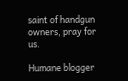saint of handgun owners, pray for us.

Humane blogger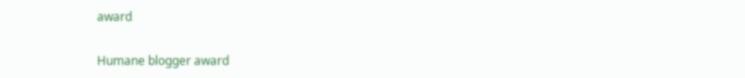award

Humane blogger award